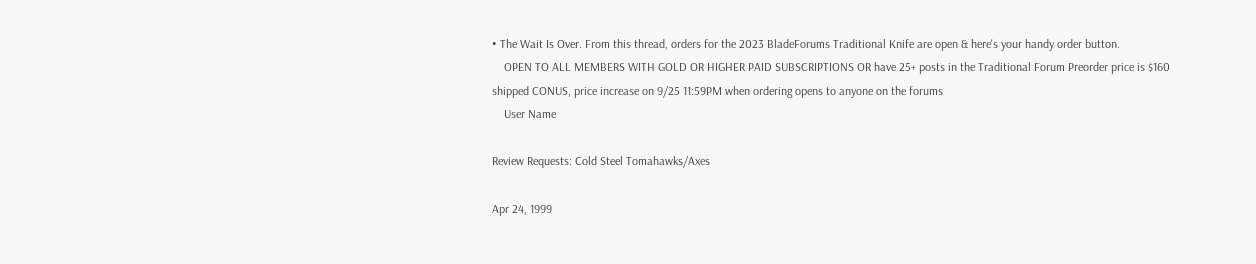• The Wait Is Over. From this thread, orders for the 2023 BladeForums Traditional Knife are open & here's your handy order button.
    OPEN TO ALL MEMBERS WITH GOLD OR HIGHER PAID SUBSCRIPTIONS OR have 25+ posts in the Traditional Forum Preorder price is $160 shipped CONUS, price increase on 9/25 11:59PM when ordering opens to anyone on the forums
    User Name

Review Requests: Cold Steel Tomahawks/Axes

Apr 24, 1999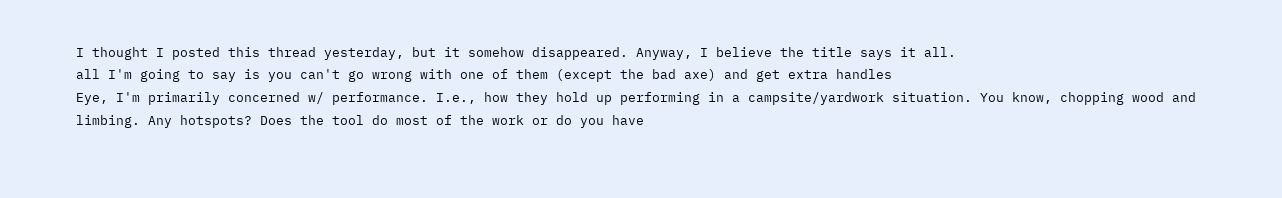I thought I posted this thread yesterday, but it somehow disappeared. Anyway, I believe the title says it all.
all I'm going to say is you can't go wrong with one of them (except the bad axe) and get extra handles
Eye, I'm primarily concerned w/ performance. I.e., how they hold up performing in a campsite/yardwork situation. You know, chopping wood and limbing. Any hotspots? Does the tool do most of the work or do you have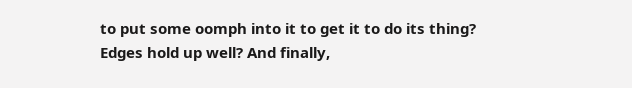to put some oomph into it to get it to do its thing? Edges hold up well? And finally,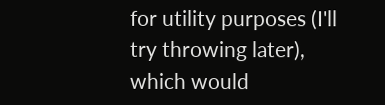for utility purposes (I'll try throwing later), which would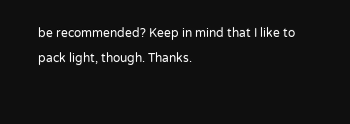be recommended? Keep in mind that I like to pack light, though. Thanks.